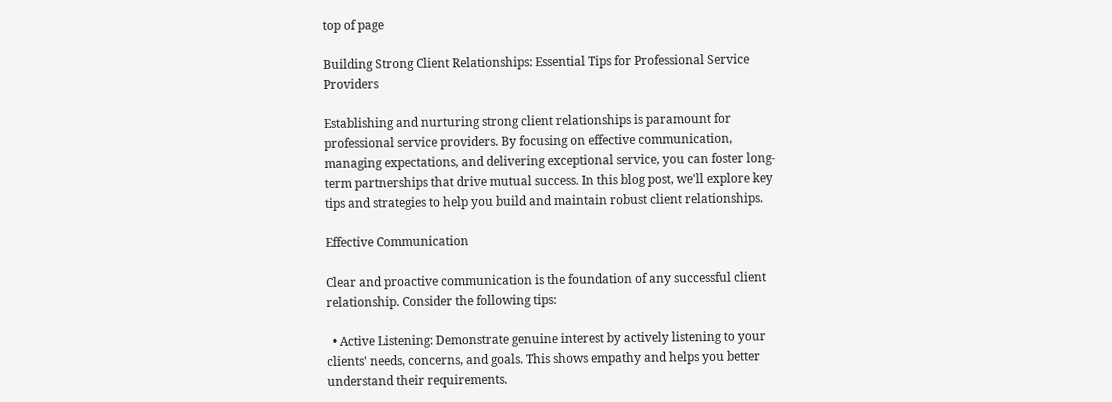top of page

Building Strong Client Relationships: Essential Tips for Professional Service Providers

Establishing and nurturing strong client relationships is paramount for professional service providers. By focusing on effective communication, managing expectations, and delivering exceptional service, you can foster long-term partnerships that drive mutual success. In this blog post, we'll explore key tips and strategies to help you build and maintain robust client relationships.

Effective Communication

Clear and proactive communication is the foundation of any successful client relationship. Consider the following tips:

  • Active Listening: Demonstrate genuine interest by actively listening to your clients' needs, concerns, and goals. This shows empathy and helps you better understand their requirements.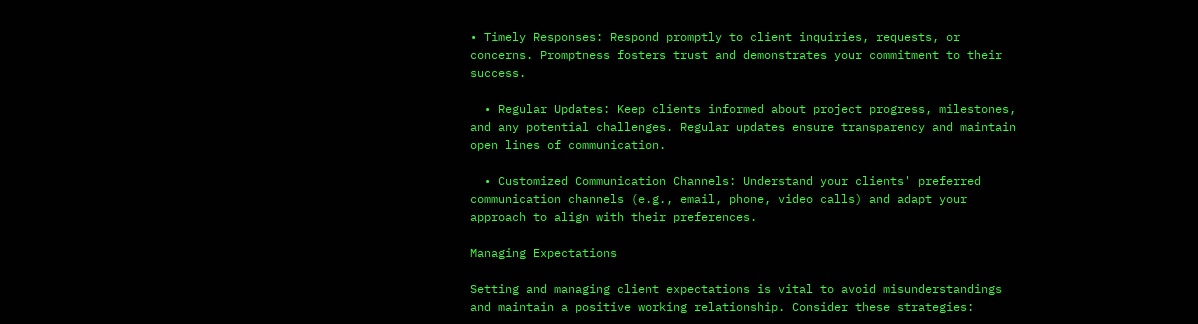• Timely Responses: Respond promptly to client inquiries, requests, or concerns. Promptness fosters trust and demonstrates your commitment to their success.

  • Regular Updates: Keep clients informed about project progress, milestones, and any potential challenges. Regular updates ensure transparency and maintain open lines of communication.

  • Customized Communication Channels: Understand your clients' preferred communication channels (e.g., email, phone, video calls) and adapt your approach to align with their preferences.

Managing Expectations

Setting and managing client expectations is vital to avoid misunderstandings and maintain a positive working relationship. Consider these strategies: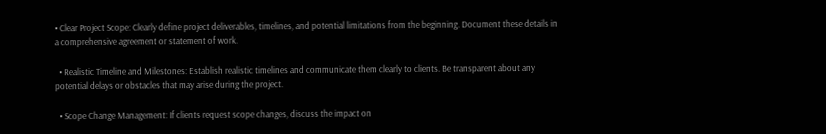• Clear Project Scope: Clearly define project deliverables, timelines, and potential limitations from the beginning. Document these details in a comprehensive agreement or statement of work.

  • Realistic Timeline and Milestones: Establish realistic timelines and communicate them clearly to clients. Be transparent about any potential delays or obstacles that may arise during the project.

  • Scope Change Management: If clients request scope changes, discuss the impact on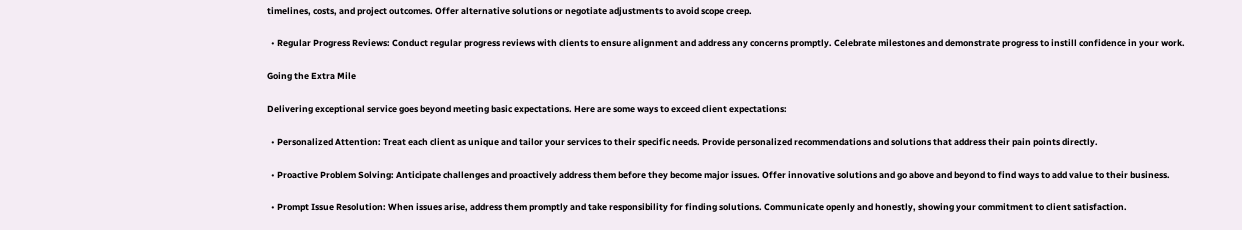timelines, costs, and project outcomes. Offer alternative solutions or negotiate adjustments to avoid scope creep.

  • Regular Progress Reviews: Conduct regular progress reviews with clients to ensure alignment and address any concerns promptly. Celebrate milestones and demonstrate progress to instill confidence in your work.

Going the Extra Mile

Delivering exceptional service goes beyond meeting basic expectations. Here are some ways to exceed client expectations:

  • Personalized Attention: Treat each client as unique and tailor your services to their specific needs. Provide personalized recommendations and solutions that address their pain points directly.

  • Proactive Problem Solving: Anticipate challenges and proactively address them before they become major issues. Offer innovative solutions and go above and beyond to find ways to add value to their business.

  • Prompt Issue Resolution: When issues arise, address them promptly and take responsibility for finding solutions. Communicate openly and honestly, showing your commitment to client satisfaction.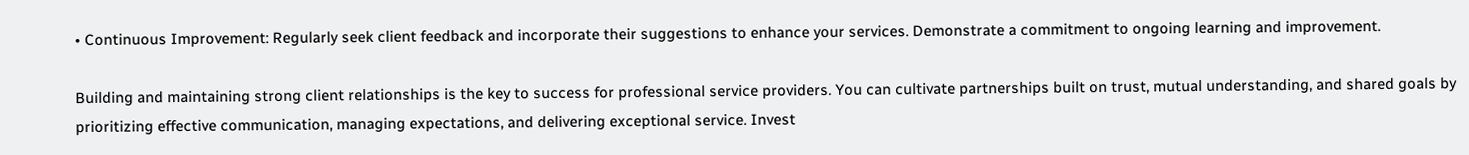• Continuous Improvement: Regularly seek client feedback and incorporate their suggestions to enhance your services. Demonstrate a commitment to ongoing learning and improvement.

Building and maintaining strong client relationships is the key to success for professional service providers. You can cultivate partnerships built on trust, mutual understanding, and shared goals by prioritizing effective communication, managing expectations, and delivering exceptional service. Invest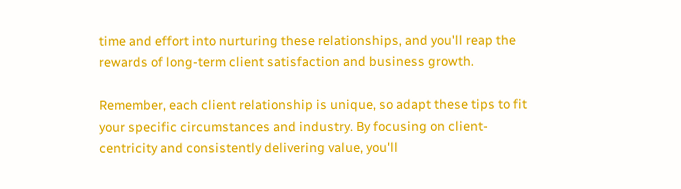time and effort into nurturing these relationships, and you'll reap the rewards of long-term client satisfaction and business growth.

Remember, each client relationship is unique, so adapt these tips to fit your specific circumstances and industry. By focusing on client-centricity and consistently delivering value, you'll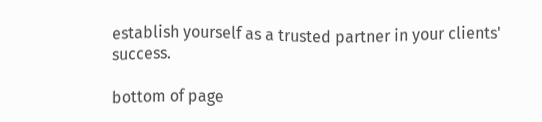establish yourself as a trusted partner in your clients' success.

bottom of page